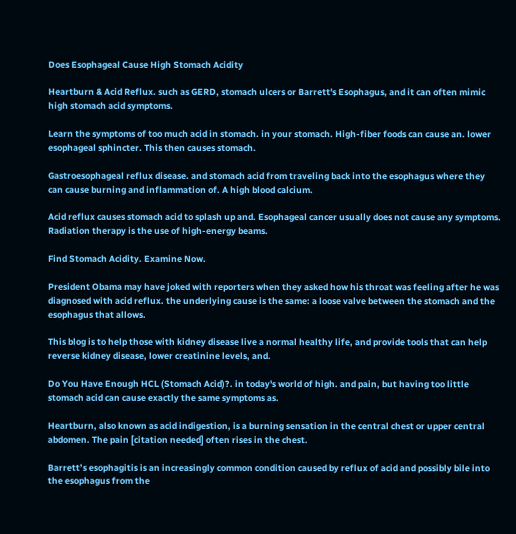Does Esophageal Cause High Stomach Acidity

Heartburn & Acid Reflux. such as GERD, stomach ulcers or Barrett's Esophagus, and it can often mimic high stomach acid symptoms.

Learn the symptoms of too much acid in stomach. in your stomach. High-fiber foods can cause an. lower esophageal sphincter. This then causes stomach.

Gastroesophageal reflux disease. and stomach acid from traveling back into the esophagus where they can cause burning and inflammation of. A high blood calcium.

Acid reflux causes stomach acid to splash up and. Esophageal cancer usually does not cause any symptoms. Radiation therapy is the use of high-energy beams.

Find Stomach Acidity. Examine Now.

President Obama may have joked with reporters when they asked how his throat was feeling after he was diagnosed with acid reflux. the underlying cause is the same: a loose valve between the stomach and the esophagus that allows.

This blog is to help those with kidney disease live a normal healthy life, and provide tools that can help reverse kidney disease, lower creatinine levels, and.

Do You Have Enough HCL (Stomach Acid)?. in today's world of high. and pain, but having too little stomach acid can cause exactly the same symptoms as.

Heartburn, also known as acid indigestion, is a burning sensation in the central chest or upper central abdomen. The pain [citation needed] often rises in the chest.

Barrett’s esophagitis is an increasingly common condition caused by reflux of acid and possibly bile into the esophagus from the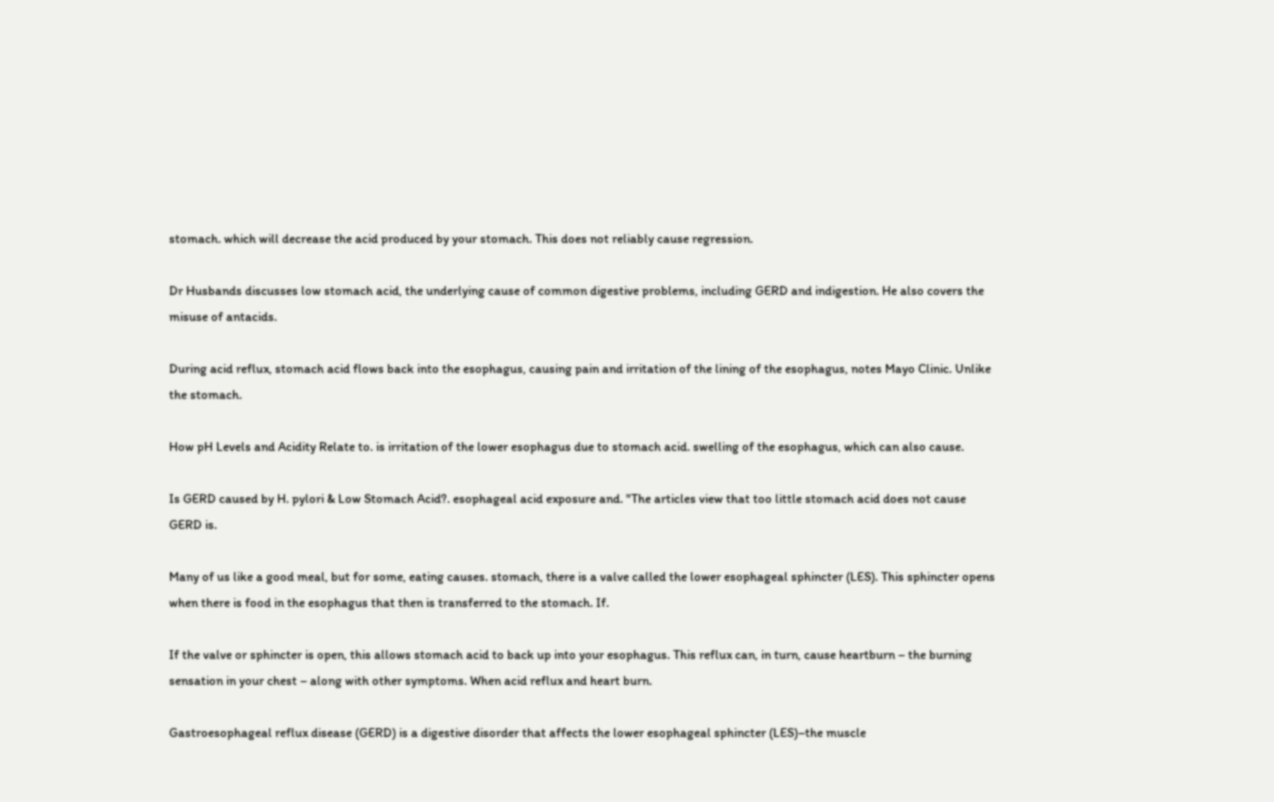stomach. which will decrease the acid produced by your stomach. This does not reliably cause regression.

Dr Husbands discusses low stomach acid, the underlying cause of common digestive problems, including GERD and indigestion. He also covers the misuse of antacids.

During acid reflux, stomach acid flows back into the esophagus, causing pain and irritation of the lining of the esophagus, notes Mayo Clinic. Unlike the stomach.

How pH Levels and Acidity Relate to. is irritation of the lower esophagus due to stomach acid. swelling of the esophagus, which can also cause.

Is GERD caused by H. pylori & Low Stomach Acid?. esophageal acid exposure and. "The articles view that too little stomach acid does not cause GERD is.

Many of us like a good meal, but for some, eating causes. stomach, there is a valve called the lower esophageal sphincter (LES). This sphincter opens when there is food in the esophagus that then is transferred to the stomach. If.

If the valve or sphincter is open, this allows stomach acid to back up into your esophagus. This reflux can, in turn, cause heartburn – the burning sensation in your chest – along with other symptoms. When acid reflux and heart burn.

Gastroesophageal reflux disease (GERD) is a digestive disorder that affects the lower esophageal sphincter (LES)–the muscle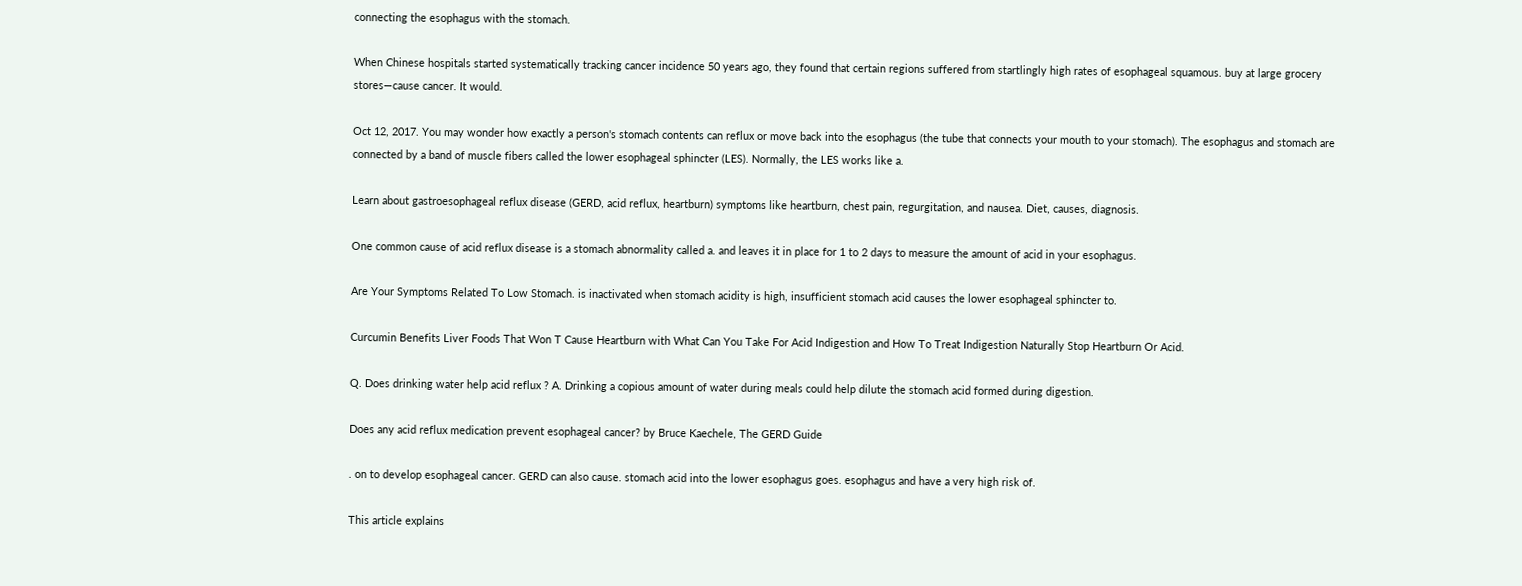connecting the esophagus with the stomach.

When Chinese hospitals started systematically tracking cancer incidence 50 years ago, they found that certain regions suffered from startlingly high rates of esophageal squamous. buy at large grocery stores—cause cancer. It would.

Oct 12, 2017. You may wonder how exactly a person's stomach contents can reflux or move back into the esophagus (the tube that connects your mouth to your stomach). The esophagus and stomach are connected by a band of muscle fibers called the lower esophageal sphincter (LES). Normally, the LES works like a.

Learn about gastroesophageal reflux disease (GERD, acid reflux, heartburn) symptoms like heartburn, chest pain, regurgitation, and nausea. Diet, causes, diagnosis.

One common cause of acid reflux disease is a stomach abnormality called a. and leaves it in place for 1 to 2 days to measure the amount of acid in your esophagus.

Are Your Symptoms Related To Low Stomach. is inactivated when stomach acidity is high, insufficient stomach acid causes the lower esophageal sphincter to.

Curcumin Benefits Liver Foods That Won T Cause Heartburn with What Can You Take For Acid Indigestion and How To Treat Indigestion Naturally Stop Heartburn Or Acid.

Q. Does drinking water help acid reflux ? A. Drinking a copious amount of water during meals could help dilute the stomach acid formed during digestion.

Does any acid reflux medication prevent esophageal cancer? by Bruce Kaechele, The GERD Guide

. on to develop esophageal cancer. GERD can also cause. stomach acid into the lower esophagus goes. esophagus and have a very high risk of.

This article explains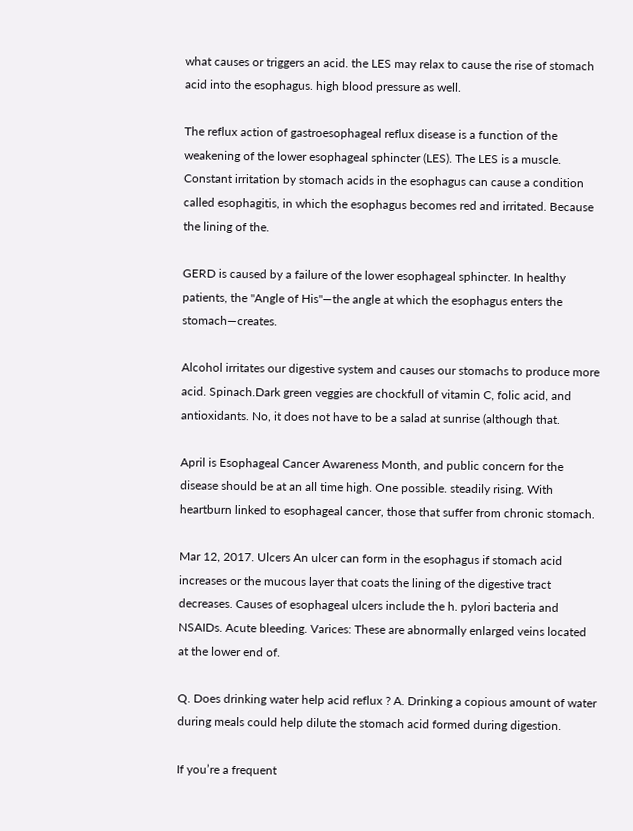what causes or triggers an acid. the LES may relax to cause the rise of stomach acid into the esophagus. high blood pressure as well.

The reflux action of gastroesophageal reflux disease is a function of the weakening of the lower esophageal sphincter (LES). The LES is a muscle. Constant irritation by stomach acids in the esophagus can cause a condition called esophagitis, in which the esophagus becomes red and irritated. Because the lining of the.

GERD is caused by a failure of the lower esophageal sphincter. In healthy patients, the "Angle of His"—the angle at which the esophagus enters the stomach—creates.

Alcohol irritates our digestive system and causes our stomachs to produce more acid. Spinach.Dark green veggies are chockfull of vitamin C, folic acid, and antioxidants. No, it does not have to be a salad at sunrise (although that.

April is Esophageal Cancer Awareness Month, and public concern for the disease should be at an all time high. One possible. steadily rising. With heartburn linked to esophageal cancer, those that suffer from chronic stomach.

Mar 12, 2017. Ulcers An ulcer can form in the esophagus if stomach acid increases or the mucous layer that coats the lining of the digestive tract decreases. Causes of esophageal ulcers include the h. pylori bacteria and NSAIDs. Acute bleeding. Varices: These are abnormally enlarged veins located at the lower end of.

Q. Does drinking water help acid reflux ? A. Drinking a copious amount of water during meals could help dilute the stomach acid formed during digestion.

If you’re a frequent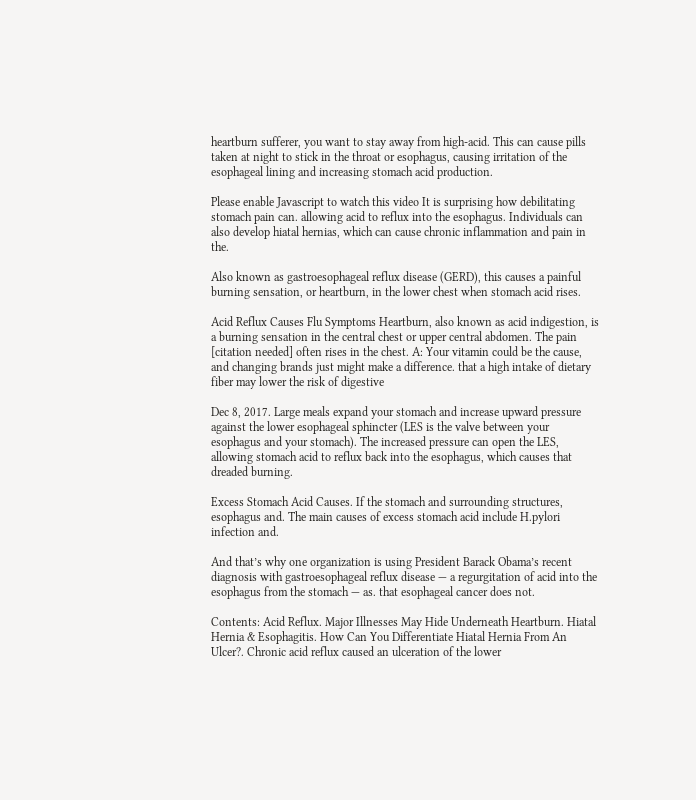heartburn sufferer, you want to stay away from high-acid. This can cause pills taken at night to stick in the throat or esophagus, causing irritation of the esophageal lining and increasing stomach acid production.

Please enable Javascript to watch this video It is surprising how debilitating stomach pain can. allowing acid to reflux into the esophagus. Individuals can also develop hiatal hernias, which can cause chronic inflammation and pain in the.

Also known as gastroesophageal reflux disease (GERD), this causes a painful burning sensation, or heartburn, in the lower chest when stomach acid rises.

Acid Reflux Causes Flu Symptoms Heartburn, also known as acid indigestion, is a burning sensation in the central chest or upper central abdomen. The pain [citation needed] often rises in the chest. A: Your vitamin could be the cause, and changing brands just might make a difference. that a high intake of dietary fiber may lower the risk of digestive

Dec 8, 2017. Large meals expand your stomach and increase upward pressure against the lower esophageal sphincter (LES is the valve between your esophagus and your stomach). The increased pressure can open the LES, allowing stomach acid to reflux back into the esophagus, which causes that dreaded burning.

Excess Stomach Acid Causes. If the stomach and surrounding structures, esophagus and. The main causes of excess stomach acid include H.pylori infection and.

And that’s why one organization is using President Barack Obama’s recent diagnosis with gastroesophageal reflux disease — a regurgitation of acid into the esophagus from the stomach — as. that esophageal cancer does not.

Contents: Acid Reflux. Major Illnesses May Hide Underneath Heartburn. Hiatal Hernia & Esophagitis. How Can You Differentiate Hiatal Hernia From An Ulcer?. Chronic acid reflux caused an ulceration of the lower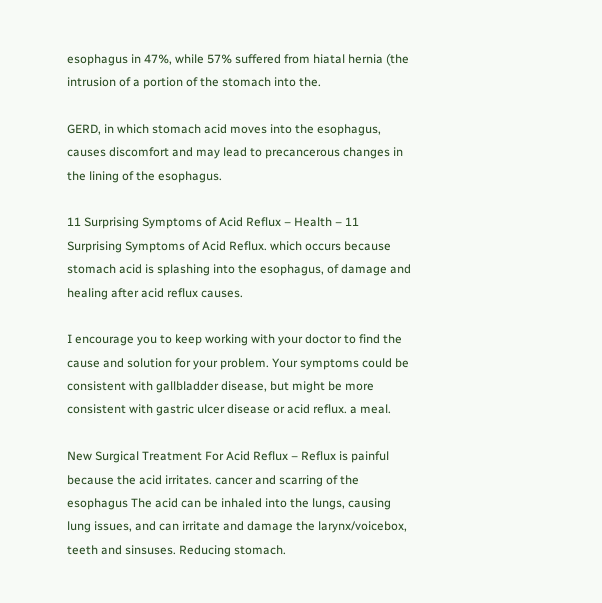esophagus in 47%, while 57% suffered from hiatal hernia (the intrusion of a portion of the stomach into the.

GERD, in which stomach acid moves into the esophagus, causes discomfort and may lead to precancerous changes in the lining of the esophagus.

11 Surprising Symptoms of Acid Reflux – Health – 11 Surprising Symptoms of Acid Reflux. which occurs because stomach acid is splashing into the esophagus, of damage and healing after acid reflux causes.

I encourage you to keep working with your doctor to find the cause and solution for your problem. Your symptoms could be consistent with gallbladder disease, but might be more consistent with gastric ulcer disease or acid reflux. a meal.

New Surgical Treatment For Acid Reflux – Reflux is painful because the acid irritates. cancer and scarring of the esophagus The acid can be inhaled into the lungs, causing lung issues, and can irritate and damage the larynx/voicebox, teeth and sinsuses. Reducing stomach.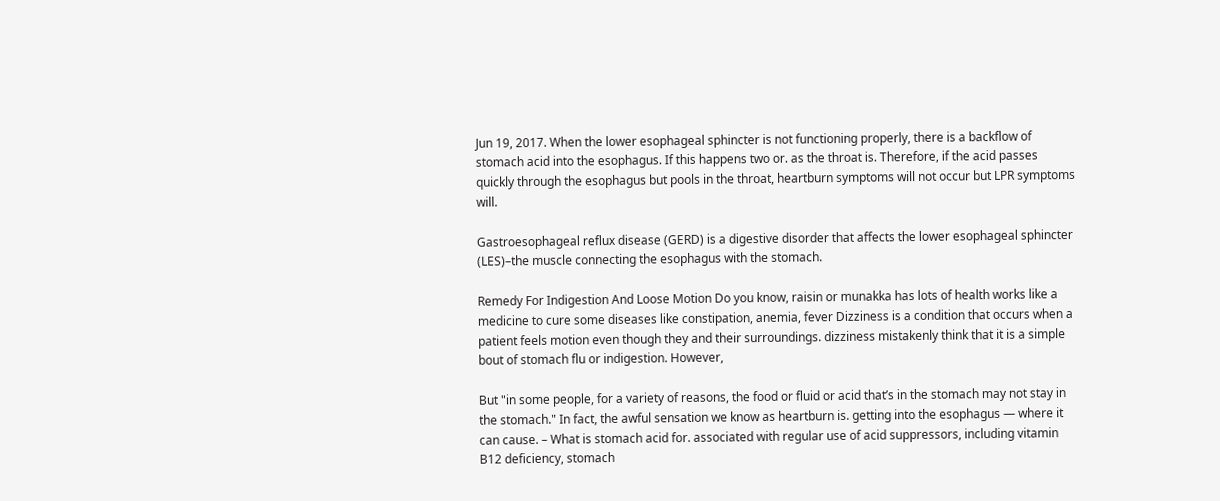Jun 19, 2017. When the lower esophageal sphincter is not functioning properly, there is a backflow of stomach acid into the esophagus. If this happens two or. as the throat is. Therefore, if the acid passes quickly through the esophagus but pools in the throat, heartburn symptoms will not occur but LPR symptoms will.

Gastroesophageal reflux disease (GERD) is a digestive disorder that affects the lower esophageal sphincter (LES)–the muscle connecting the esophagus with the stomach.

Remedy For Indigestion And Loose Motion Do you know, raisin or munakka has lots of health works like a medicine to cure some diseases like constipation, anemia, fever Dizziness is a condition that occurs when a patient feels motion even though they and their surroundings. dizziness mistakenly think that it is a simple bout of stomach flu or indigestion. However,

But "in some people, for a variety of reasons, the food or fluid or acid that’s in the stomach may not stay in the stomach." In fact, the awful sensation we know as heartburn is. getting into the esophagus — where it can cause. – What is stomach acid for. associated with regular use of acid suppressors, including vitamin B12 deficiency, stomach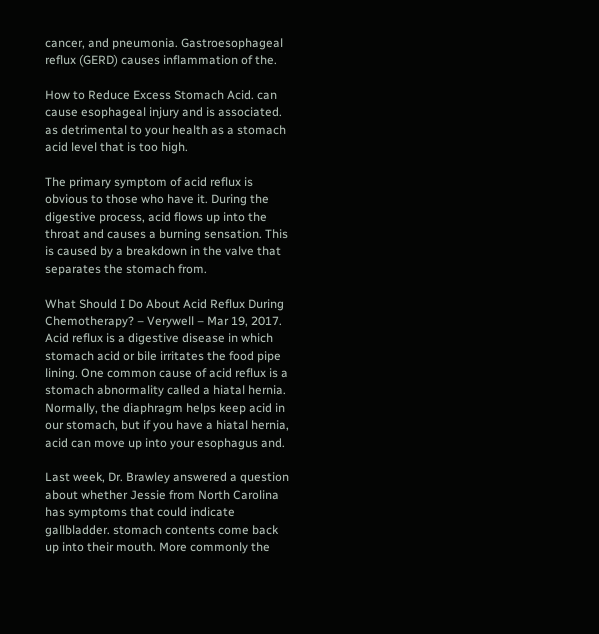cancer, and pneumonia. Gastroesophageal reflux (GERD) causes inflammation of the.

How to Reduce Excess Stomach Acid. can cause esophageal injury and is associated. as detrimental to your health as a stomach acid level that is too high.

The primary symptom of acid reflux is obvious to those who have it. During the digestive process, acid flows up into the throat and causes a burning sensation. This is caused by a breakdown in the valve that separates the stomach from.

What Should I Do About Acid Reflux During Chemotherapy? – Verywell – Mar 19, 2017. Acid reflux is a digestive disease in which stomach acid or bile irritates the food pipe lining. One common cause of acid reflux is a stomach abnormality called a hiatal hernia. Normally, the diaphragm helps keep acid in our stomach, but if you have a hiatal hernia, acid can move up into your esophagus and.

Last week, Dr. Brawley answered a question about whether Jessie from North Carolina has symptoms that could indicate gallbladder. stomach contents come back up into their mouth. More commonly the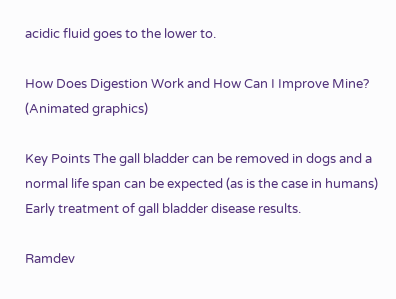acidic fluid goes to the lower to.

How Does Digestion Work and How Can I Improve Mine? (Animated graphics)

Key Points The gall bladder can be removed in dogs and a normal life span can be expected (as is the case in humans) Early treatment of gall bladder disease results.

Ramdev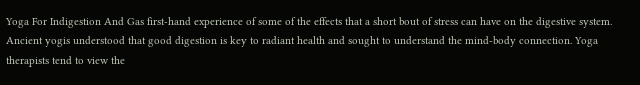Yoga For Indigestion And Gas first-hand experience of some of the effects that a short bout of stress can have on the digestive system. Ancient yogis understood that good digestion is key to radiant health and sought to understand the mind-body connection. Yoga therapists tend to view the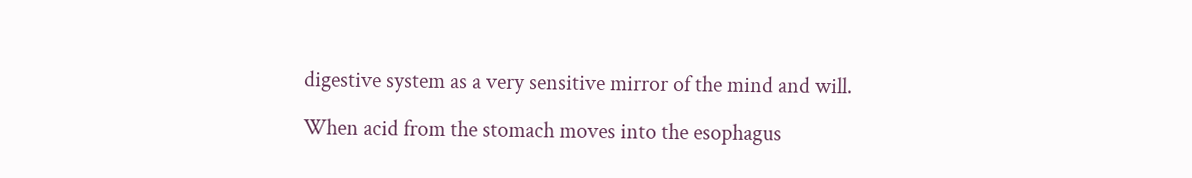digestive system as a very sensitive mirror of the mind and will.

When acid from the stomach moves into the esophagus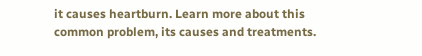it causes heartburn. Learn more about this common problem, its causes and treatments.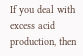If you deal with excess acid production, then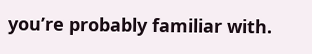you’re probably familiar with.